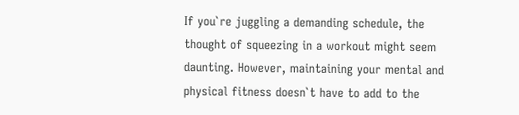If you`re juggling a demanding schedule, the thought of squeezing in a workout might seem daunting. However, maintaining your mental and physical fitness doesn`t have to add to the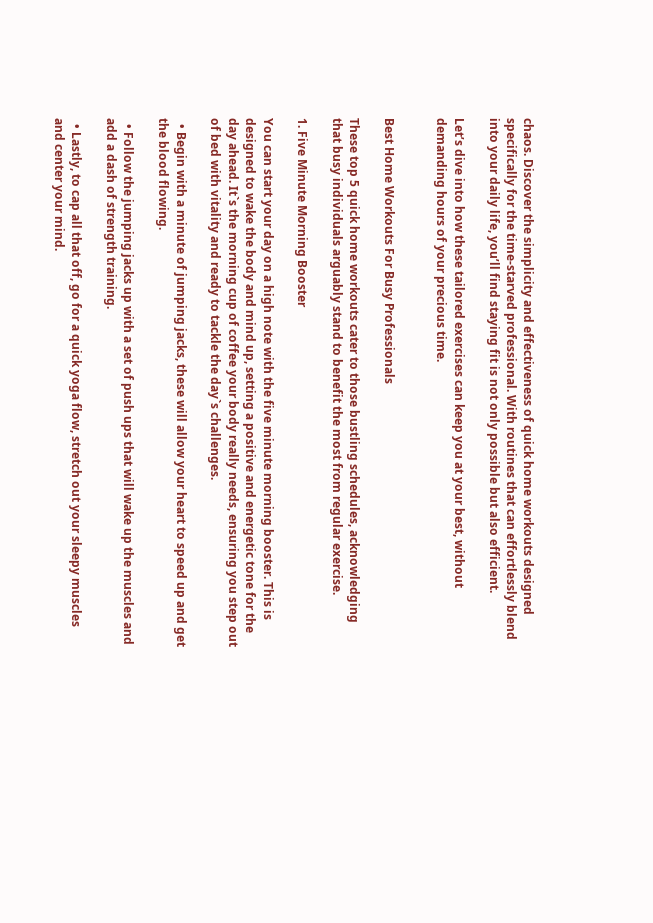chaos. Discover the simplicity and effectiveness of quick home workouts designed specifically for the time-starved professional. With routines that can effortlessly blend into your daily life, you’ll find staying fit is not only possible but also efficient.

Let’s dive into how these tailored exercises can keep you at your best, without demanding hours of your precious time.


Best Home Workouts For Busy Professionals

These top 5 quick home workouts cater to those bustling schedules, acknowledging that busy individuals arguably stand to benefit the most from regular exercise.

1. Five Minute Morning Booster

You can start your day on a high note with the five minute morning booster. This is designed to wake the body and mind up, setting a positive and energetic tone for the day ahead. It`s the morning cup of coffee your body really needs, ensuring you step out of bed with vitality and ready to tackle the day`s challenges.

  • Begin with a minute of jumping jacks, these will allow your heart to speed up and get the blood flowing.

  • Follow the jumping jacks up with a set of push ups that will wake up the muscles and add a dash of strength training.

  • Lastly, to cap all that off, go for a quick yoga flow, stretch out your sleepy muscles and center your mind.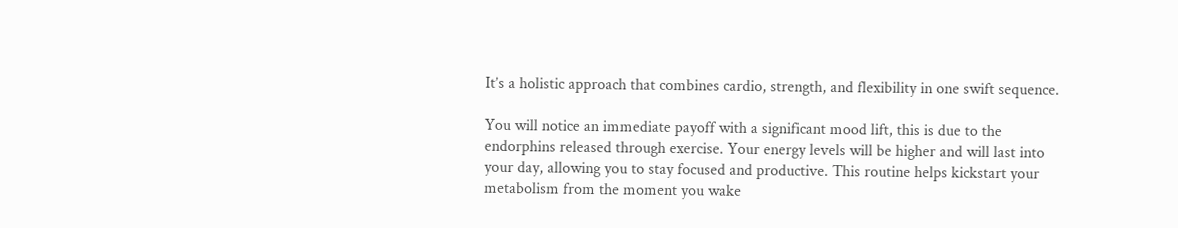It’s a holistic approach that combines cardio, strength, and flexibility in one swift sequence.

You will notice an immediate payoff with a significant mood lift, this is due to the endorphins released through exercise. Your energy levels will be higher and will last into your day, allowing you to stay focused and productive. This routine helps kickstart your metabolism from the moment you wake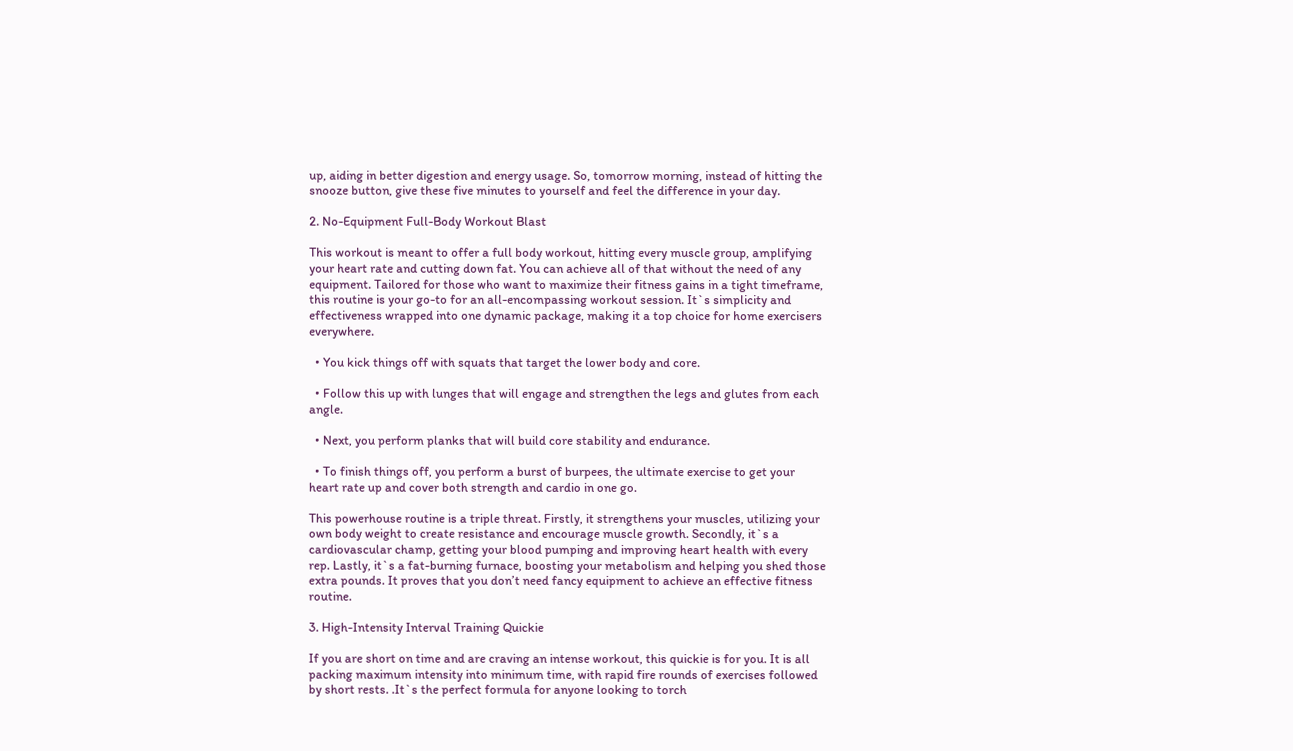up, aiding in better digestion and energy usage. So, tomorrow morning, instead of hitting the snooze button, give these five minutes to yourself and feel the difference in your day.

2. No-Equipment Full-Body Workout Blast

This workout is meant to offer a full body workout, hitting every muscle group, amplifying your heart rate and cutting down fat. You can achieve all of that without the need of any equipment. Tailored for those who want to maximize their fitness gains in a tight timeframe, this routine is your go-to for an all-encompassing workout session. It`s simplicity and effectiveness wrapped into one dynamic package, making it a top choice for home exercisers everywhere.

  • You kick things off with squats that target the lower body and core.

  • Follow this up with lunges that will engage and strengthen the legs and glutes from each angle.

  • Next, you perform planks that will build core stability and endurance.

  • To finish things off, you perform a burst of burpees, the ultimate exercise to get your heart rate up and cover both strength and cardio in one go.

This powerhouse routine is a triple threat. Firstly, it strengthens your muscles, utilizing your own body weight to create resistance and encourage muscle growth. Secondly, it`s a cardiovascular champ, getting your blood pumping and improving heart health with every rep. Lastly, it`s a fat-burning furnace, boosting your metabolism and helping you shed those extra pounds. It proves that you don’t need fancy equipment to achieve an effective fitness routine.

3. High-Intensity Interval Training Quickie

If you are short on time and are craving an intense workout, this quickie is for you. It is all packing maximum intensity into minimum time, with rapid fire rounds of exercises followed by short rests. .It`s the perfect formula for anyone looking to torch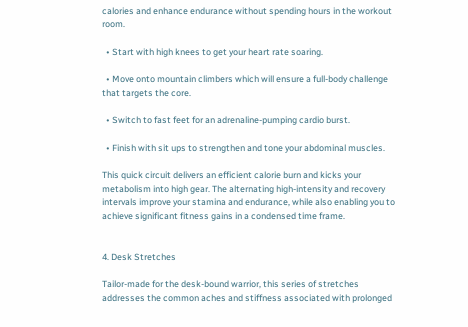calories and enhance endurance without spending hours in the workout room.

  • Start with high knees to get your heart rate soaring.

  • Move onto mountain climbers which will ensure a full-body challenge that targets the core.

  • Switch to fast feet for an adrenaline-pumping cardio burst.

  • Finish with sit ups to strengthen and tone your abdominal muscles.

This quick circuit delivers an efficient calorie burn and kicks your metabolism into high gear. The alternating high-intensity and recovery intervals improve your stamina and endurance, while also enabling you to achieve significant fitness gains in a condensed time frame.


4. Desk Stretches

Tailor-made for the desk-bound warrior, this series of stretches addresses the common aches and stiffness associated with prolonged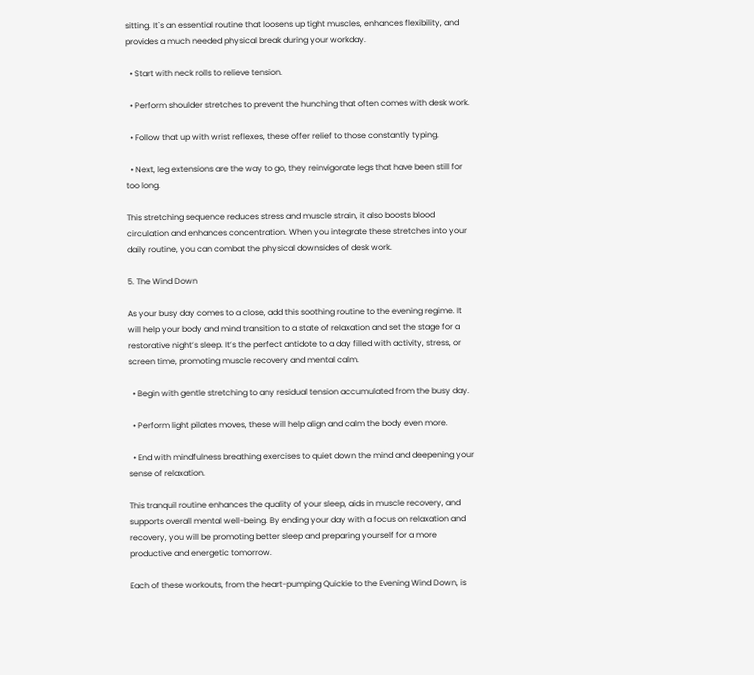sitting. It`s an essential routine that loosens up tight muscles, enhances flexibility, and provides a much needed physical break during your workday.

  • Start with neck rolls to relieve tension.

  • Perform shoulder stretches to prevent the hunching that often comes with desk work.

  • Follow that up with wrist reflexes, these offer relief to those constantly typing.

  • Next, leg extensions are the way to go, they reinvigorate legs that have been still for too long.

This stretching sequence reduces stress and muscle strain, it also boosts blood circulation and enhances concentration. When you integrate these stretches into your daily routine, you can combat the physical downsides of desk work.

5. The Wind Down

As your busy day comes to a close, add this soothing routine to the evening regime. It will help your body and mind transition to a state of relaxation and set the stage for a restorative night’s sleep. It’s the perfect antidote to a day filled with activity, stress, or screen time, promoting muscle recovery and mental calm.

  • Begin with gentle stretching to any residual tension accumulated from the busy day.

  • Perform light pilates moves, these will help align and calm the body even more.

  • End with mindfulness breathing exercises to quiet down the mind and deepening your sense of relaxation.

This tranquil routine enhances the quality of your sleep, aids in muscle recovery, and supports overall mental well-being. By ending your day with a focus on relaxation and recovery, you will be promoting better sleep and preparing yourself for a more productive and energetic tomorrow.

Each of these workouts, from the heart-pumping Quickie to the Evening Wind Down, is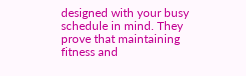designed with your busy schedule in mind. They prove that maintaining fitness and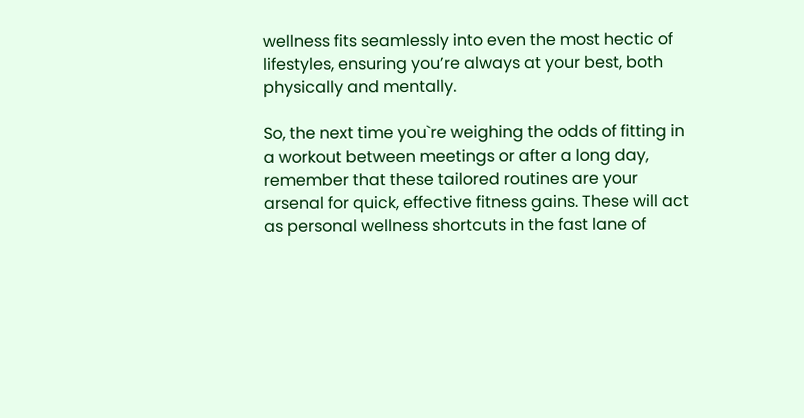wellness fits seamlessly into even the most hectic of lifestyles, ensuring you’re always at your best, both physically and mentally.

So, the next time you`re weighing the odds of fitting in a workout between meetings or after a long day, remember that these tailored routines are your arsenal for quick, effective fitness gains. These will act as personal wellness shortcuts in the fast lane of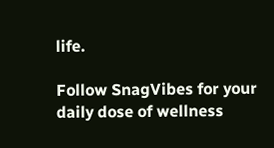life.

Follow SnagVibes for your daily dose of wellness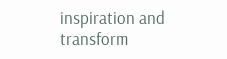inspiration and transform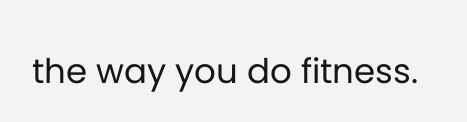the way you do fitness.